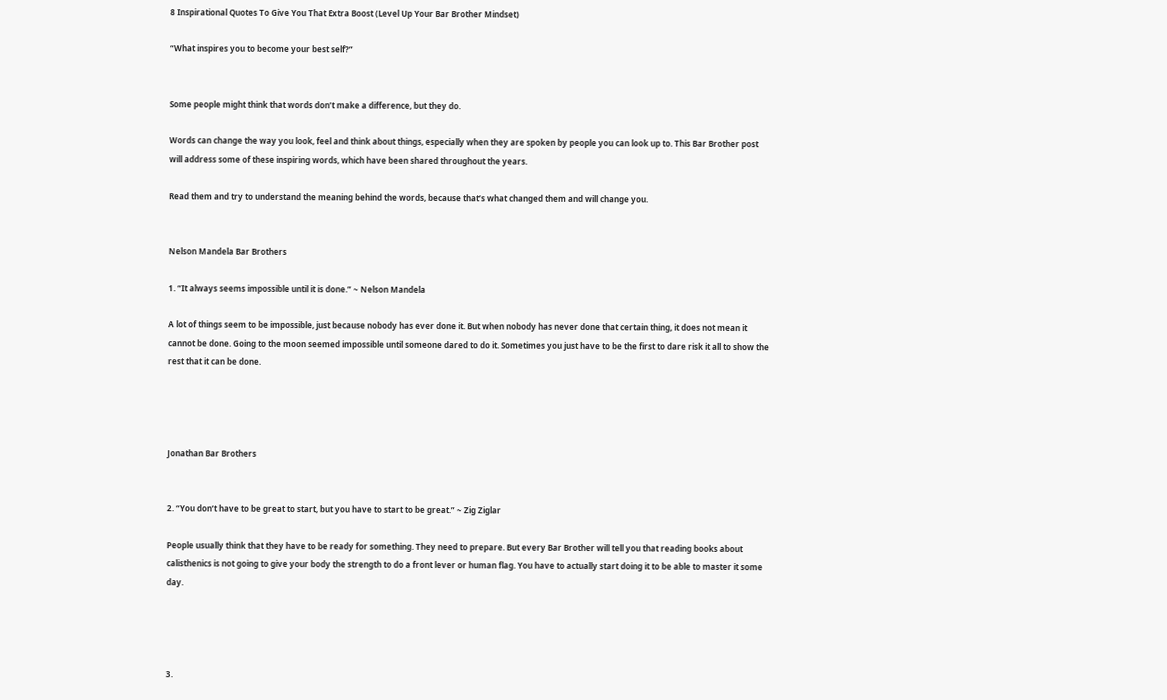8 Inspirational Quotes To Give You That Extra Boost (Level Up Your Bar Brother Mindset)

“What inspires you to become your best self?”


Some people might think that words don’t make a difference, but they do.

Words can change the way you look, feel and think about things, especially when they are spoken by people you can look up to. This Bar Brother post will address some of these inspiring words, which have been shared throughout the years.

Read them and try to understand the meaning behind the words, because that’s what changed them and will change you.


Nelson Mandela Bar Brothers

1. “It always seems impossible until it is done.” ~ Nelson Mandela

A lot of things seem to be impossible, just because nobody has ever done it. But when nobody has never done that certain thing, it does not mean it cannot be done. Going to the moon seemed impossible until someone dared to do it. Sometimes you just have to be the first to dare risk it all to show the rest that it can be done.




Jonathan Bar Brothers


2. “You don’t have to be great to start, but you have to start to be great.” ~ Zig Ziglar

People usually think that they have to be ready for something. They need to prepare. But every Bar Brother will tell you that reading books about calisthenics is not going to give your body the strength to do a front lever or human flag. You have to actually start doing it to be able to master it some day.




3.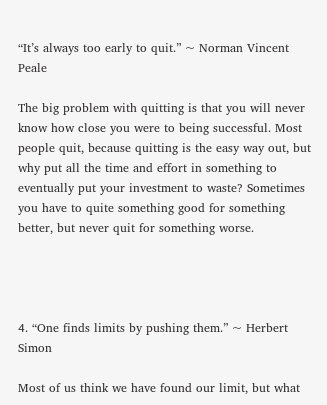“It’s always too early to quit.” ~ Norman Vincent Peale

The big problem with quitting is that you will never know how close you were to being successful. Most people quit, because quitting is the easy way out, but why put all the time and effort in something to eventually put your investment to waste? Sometimes you have to quite something good for something better, but never quit for something worse.




4. “One finds limits by pushing them.” ~ Herbert Simon

Most of us think we have found our limit, but what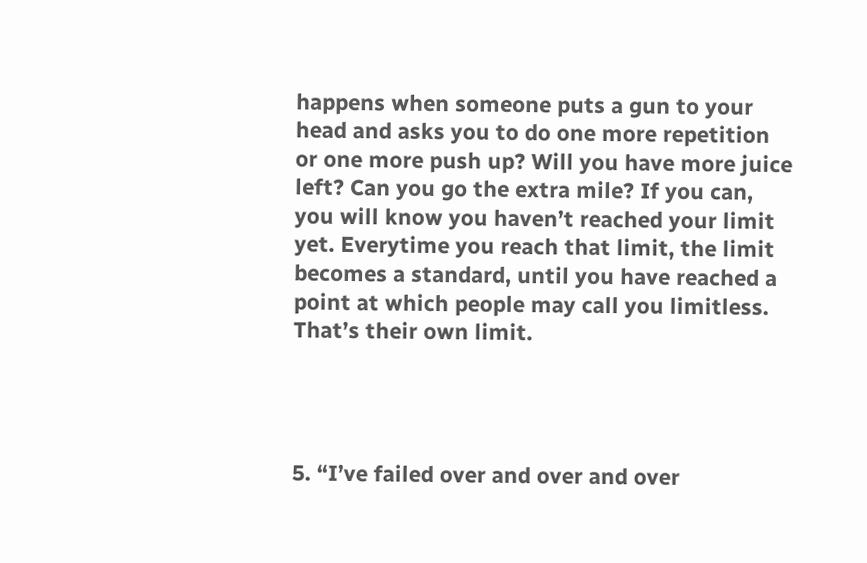happens when someone puts a gun to your head and asks you to do one more repetition or one more push up? Will you have more juice left? Can you go the extra mile? If you can, you will know you haven’t reached your limit yet. Everytime you reach that limit, the limit becomes a standard, until you have reached a point at which people may call you limitless. That’s their own limit.




5. “I’ve failed over and over and over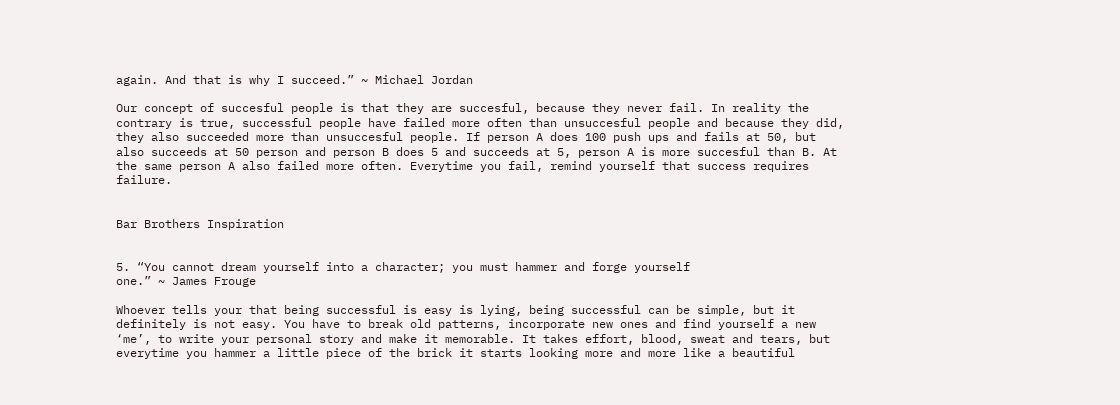again. And that is why I succeed.” ~ Michael Jordan

Our concept of succesful people is that they are succesful, because they never fail. In reality the contrary is true, successful people have failed more often than unsuccesful people and because they did, they also succeeded more than unsuccesful people. If person A does 100 push ups and fails at 50, but also succeeds at 50 person and person B does 5 and succeeds at 5, person A is more succesful than B. At the same person A also failed more often. Everytime you fail, remind yourself that success requires failure.


Bar Brothers Inspiration


5. “You cannot dream yourself into a character; you must hammer and forge yourself
one.” ~ James Frouge

Whoever tells your that being successful is easy is lying, being successful can be simple, but it definitely is not easy. You have to break old patterns, incorporate new ones and find yourself a new ‘me’, to write your personal story and make it memorable. It takes effort, blood, sweat and tears, but everytime you hammer a little piece of the brick it starts looking more and more like a beautiful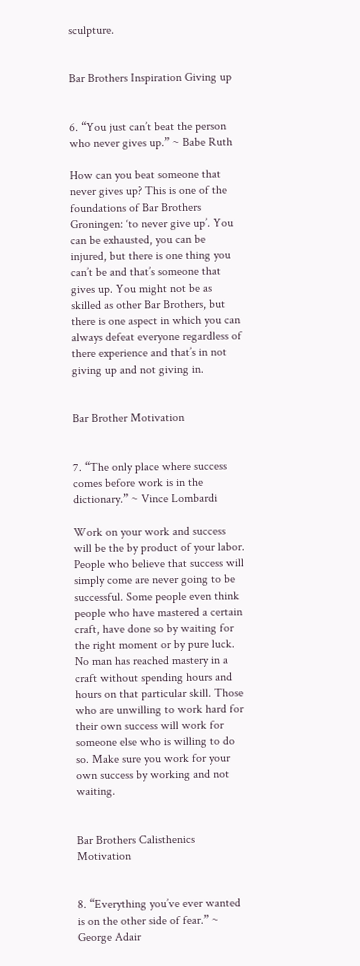sculpture.


Bar Brothers Inspiration Giving up


6. “You just can’t beat the person who never gives up.” ~ Babe Ruth

How can you beat someone that never gives up? This is one of the foundations of Bar Brothers Groningen: ‘to never give up’. You can be exhausted, you can be injured, but there is one thing you can’t be and that’s someone that gives up. You might not be as skilled as other Bar Brothers, but there is one aspect in which you can always defeat everyone regardless of there experience and that’s in not giving up and not giving in.


Bar Brother Motivation


7. “The only place where success comes before work is in the dictionary.” ~ Vince Lombardi

Work on your work and success will be the by product of your labor. People who believe that success will simply come are never going to be successful. Some people even think people who have mastered a certain craft, have done so by waiting for the right moment or by pure luck. No man has reached mastery in a craft without spending hours and hours on that particular skill. Those who are unwilling to work hard for their own success will work for someone else who is willing to do so. Make sure you work for your own success by working and not waiting.


Bar Brothers Calisthenics Motivation


8. “Everything you’ve ever wanted is on the other side of fear.” ~ George Adair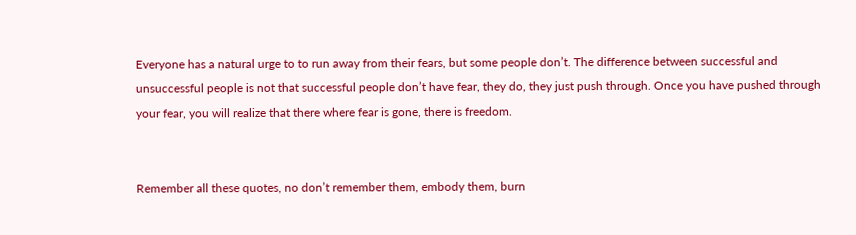Everyone has a natural urge to to run away from their fears, but some people don’t. The difference between successful and unsuccessful people is not that successful people don’t have fear, they do, they just push through. Once you have pushed through your fear, you will realize that there where fear is gone, there is freedom.


Remember all these quotes, no don’t remember them, embody them, burn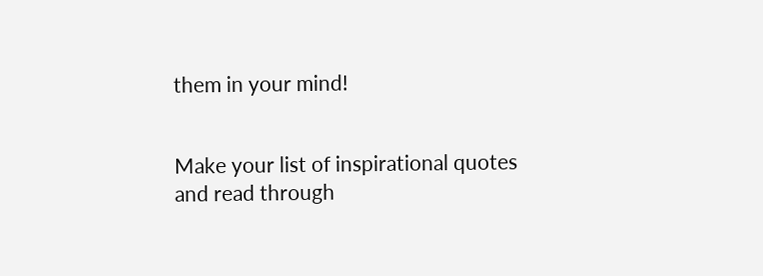them in your mind!


Make your list of inspirational quotes and read through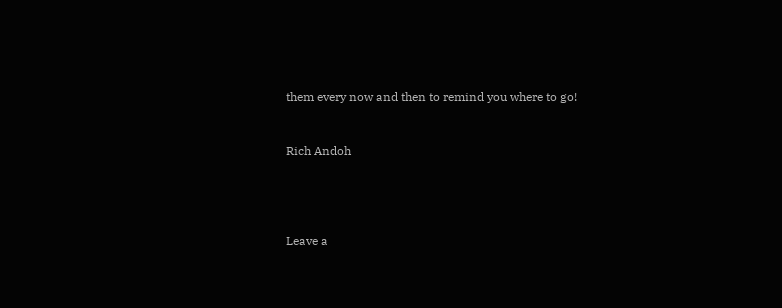them every now and then to remind you where to go!


Rich Andoh




Leave a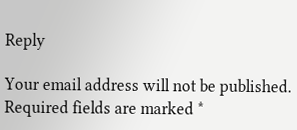Reply

Your email address will not be published. Required fields are marked *